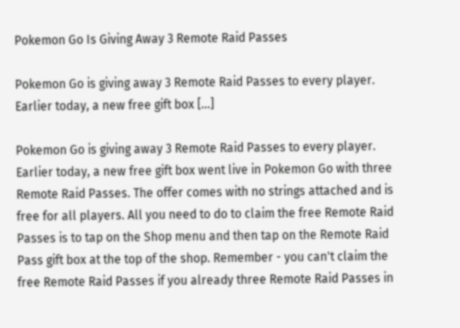Pokemon Go Is Giving Away 3 Remote Raid Passes

Pokemon Go is giving away 3 Remote Raid Passes to every player. Earlier today, a new free gift box [...]

Pokemon Go is giving away 3 Remote Raid Passes to every player. Earlier today, a new free gift box went live in Pokemon Go with three Remote Raid Passes. The offer comes with no strings attached and is free for all players. All you need to do to claim the free Remote Raid Passes is to tap on the Shop menu and then tap on the Remote Raid Pass gift box at the top of the shop. Remember - you can't claim the free Remote Raid Passes if you already three Remote Raid Passes in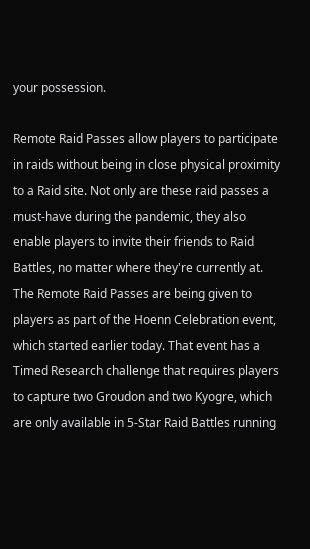your possession.

Remote Raid Passes allow players to participate in raids without being in close physical proximity to a Raid site. Not only are these raid passes a must-have during the pandemic, they also enable players to invite their friends to Raid Battles, no matter where they're currently at. The Remote Raid Passes are being given to players as part of the Hoenn Celebration event, which started earlier today. That event has a Timed Research challenge that requires players to capture two Groudon and two Kyogre, which are only available in 5-Star Raid Battles running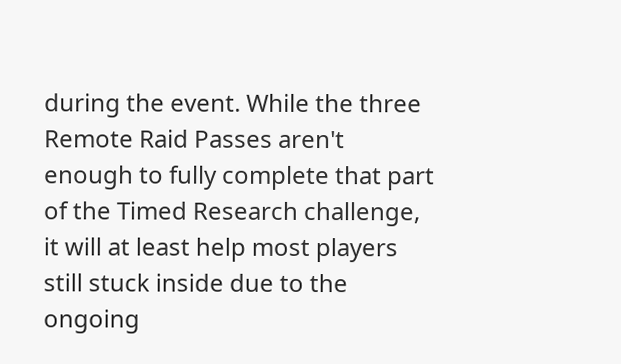during the event. While the three Remote Raid Passes aren't enough to fully complete that part of the Timed Research challenge, it will at least help most players still stuck inside due to the ongoing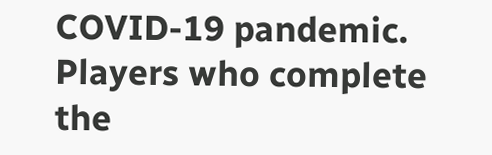COVID-19 pandemic. Players who complete the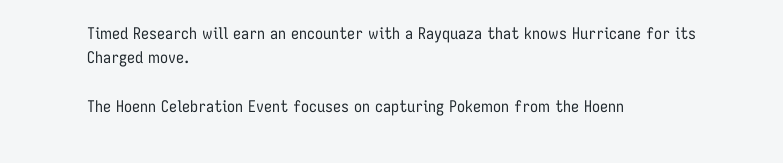Timed Research will earn an encounter with a Rayquaza that knows Hurricane for its Charged move.

The Hoenn Celebration Event focuses on capturing Pokemon from the Hoenn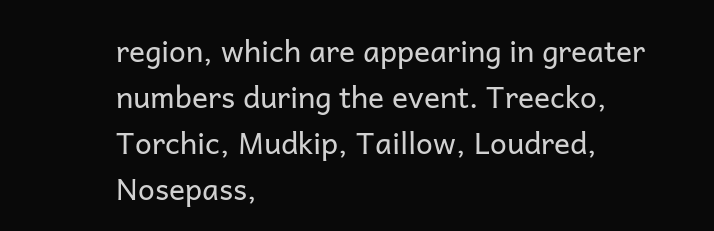region, which are appearing in greater numbers during the event. Treecko, Torchic, Mudkip, Taillow, Loudred, Nosepass,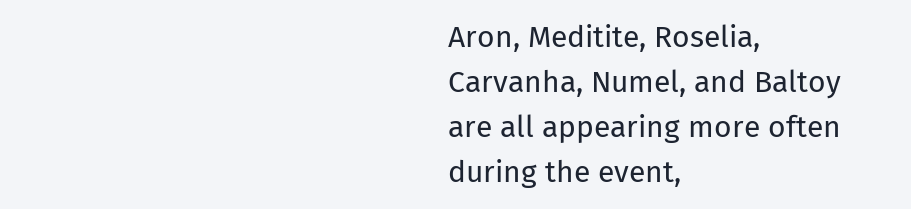Aron, Meditite, Roselia, Carvanha, Numel, and Baltoy are all appearing more often during the event,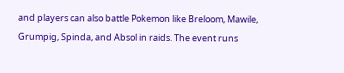and players can also battle Pokemon like Breloom, Mawile, Grumpig, Spinda, and Absol in raids. The event runs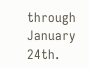through January 24th.